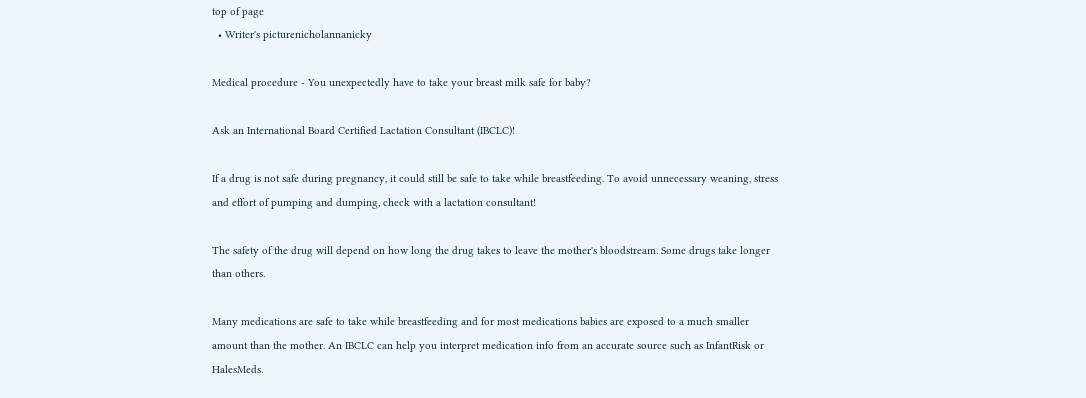top of page
  • Writer's picturenicholannanicky

Medical procedure - You unexpectedly have to take your breast milk safe for baby?

Ask an International Board Certified Lactation Consultant (IBCLC)!

If a drug is not safe during pregnancy, it could still be safe to take while breastfeeding. To avoid unnecessary weaning, stress and effort of pumping and dumping, check with a lactation consultant!

The safety of the drug will depend on how long the drug takes to leave the mother's bloodstream. Some drugs take longer than others.

Many medications are safe to take while breastfeeding and for most medications babies are exposed to a much smaller amount than the mother. An IBCLC can help you interpret medication info from an accurate source such as InfantRisk or HalesMeds.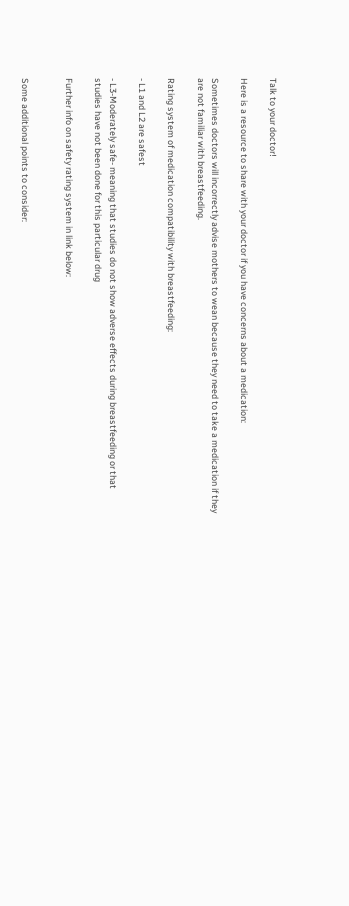Talk to your doctor!

Here is a resource to share with your doctor if you have concerns about a medication:

Sometimes doctors will incorrectly advise mothers to wean because they need to take a medication if they are not familiar with breastfeeding.

Rating system of medication compatibility with breastfeeding:

- L1 and L2 are safest

- L3-Moderately safe- meaning that studies do not show adverse effects during breastfeeding or that studies have not been done for this particular drug

Further info on safety rating system in link below:


Some additional points to consider: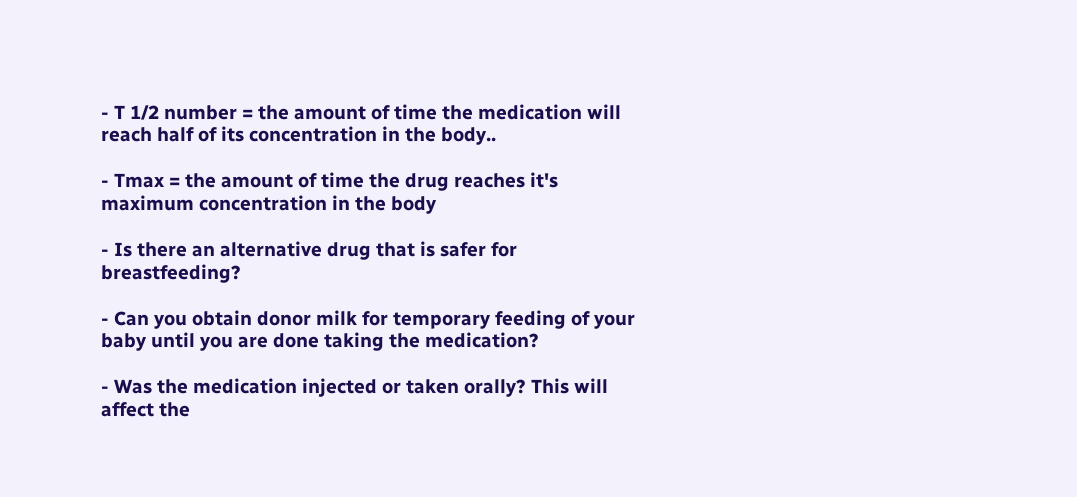- T 1/2 number = the amount of time the medication will reach half of its concentration in the body..

- Tmax = the amount of time the drug reaches it's maximum concentration in the body

- Is there an alternative drug that is safer for breastfeeding?

- Can you obtain donor milk for temporary feeding of your baby until you are done taking the medication?

- Was the medication injected or taken orally? This will affect the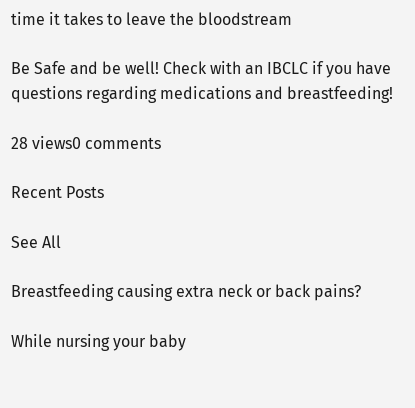time it takes to leave the bloodstream

Be Safe and be well! Check with an IBCLC if you have questions regarding medications and breastfeeding!

28 views0 comments

Recent Posts

See All

Breastfeeding causing extra neck or back pains?

While nursing your baby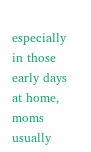especially in those early days at home, moms usually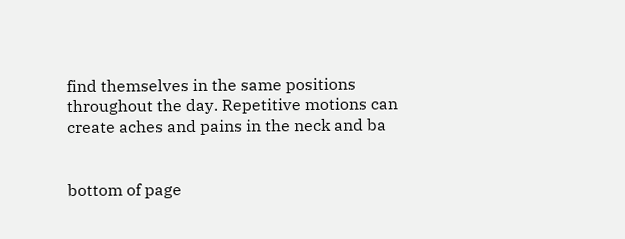find themselves in the same positions throughout the day. Repetitive motions can create aches and pains in the neck and ba


bottom of page